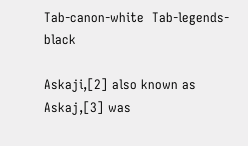Tab-canon-white  Tab-legends-black

Askaji,[2] also known as Askaj,[3] was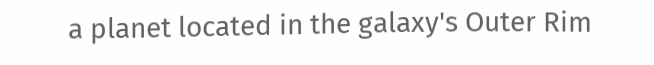a planet located in the galaxy's Outer Rim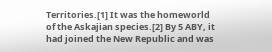Territories.[1] It was the homeworld of the Askajian species.[2] By 5 ABY, it had joined the New Republic and was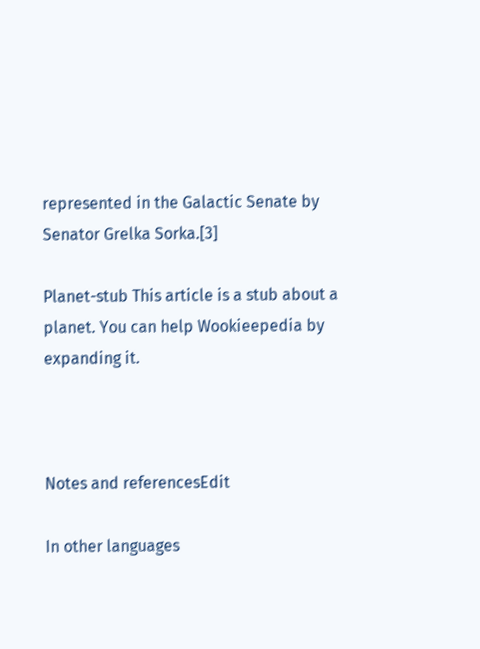represented in the Galactic Senate by Senator Grelka Sorka.[3]

Planet-stub This article is a stub about a planet. You can help Wookieepedia by expanding it.



Notes and referencesEdit

In other languages